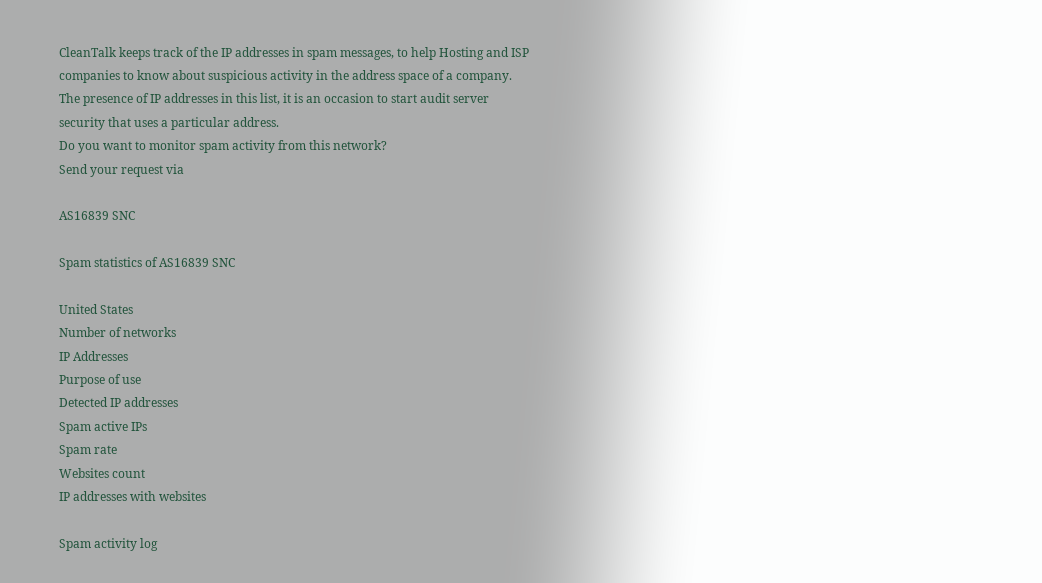CleanTalk keeps track of the IP addresses in spam messages, to help Hosting and ISP companies to know about suspicious activity in the address space of a company. The presence of IP addresses in this list, it is an occasion to start audit server security that uses a particular address.
Do you want to monitor spam activity from this network?
Send your request via

AS16839 SNC

Spam statistics of AS16839 SNC

United States
Number of networks
IP Addresses
Purpose of use
Detected IP addresses
Spam active IPs
Spam rate
Websites count
IP addresses with websites

Spam activity log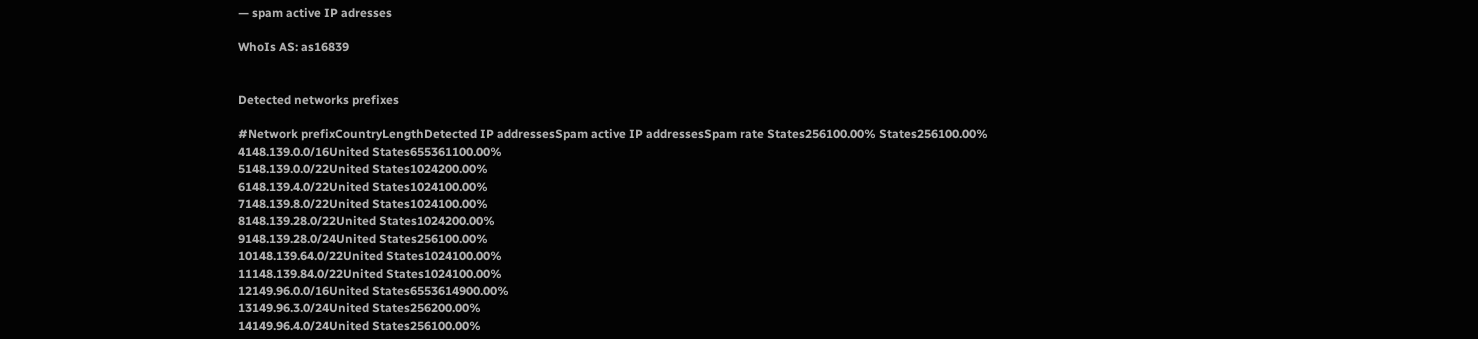— spam active IP adresses

WhoIs AS: as16839


Detected networks prefixes

#Network prefixCountryLengthDetected IP addressesSpam active IP addressesSpam rate States256100.00% States256100.00%
4148.139.0.0/16United States655361100.00%
5148.139.0.0/22United States1024200.00%
6148.139.4.0/22United States1024100.00%
7148.139.8.0/22United States1024100.00%
8148.139.28.0/22United States1024200.00%
9148.139.28.0/24United States256100.00%
10148.139.64.0/22United States1024100.00%
11148.139.84.0/22United States1024100.00%
12149.96.0.0/16United States6553614900.00%
13149.96.3.0/24United States256200.00%
14149.96.4.0/24United States256100.00%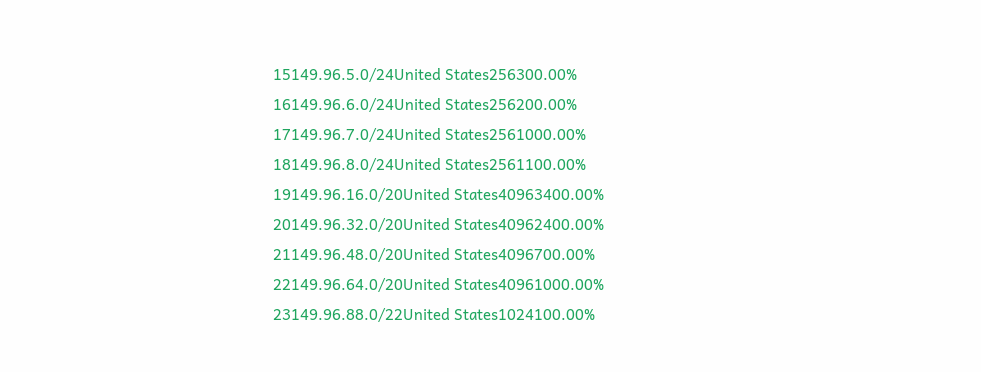15149.96.5.0/24United States256300.00%
16149.96.6.0/24United States256200.00%
17149.96.7.0/24United States2561000.00%
18149.96.8.0/24United States2561100.00%
19149.96.16.0/20United States40963400.00%
20149.96.32.0/20United States40962400.00%
21149.96.48.0/20United States4096700.00%
22149.96.64.0/20United States40961000.00%
23149.96.88.0/22United States1024100.00%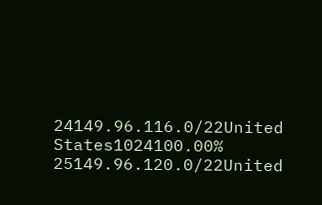24149.96.116.0/22United States1024100.00%
25149.96.120.0/22United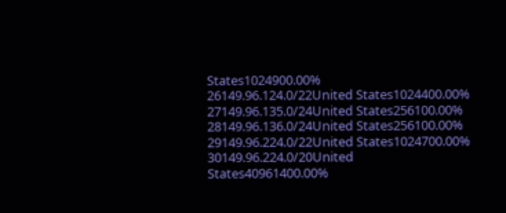States1024900.00%
26149.96.124.0/22United States1024400.00%
27149.96.135.0/24United States256100.00%
28149.96.136.0/24United States256100.00%
29149.96.224.0/22United States1024700.00%
30149.96.224.0/20United States40961400.00%